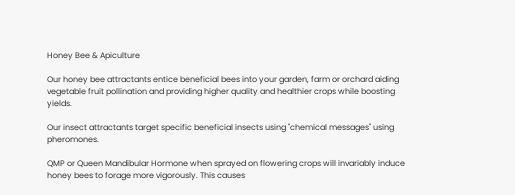Honey Bee & Apiculture

Our honey bee attractants entice beneficial bees into your garden, farm or orchard aiding vegetable fruit pollination and providing higher quality and healthier crops while boosting yields.

Our insect attractants target specific beneficial insects using "chemical messages" using pheromones.

QMP or Queen Mandibular Hormone when sprayed on flowering crops will invariably induce honey bees to forage more vigorously. This causes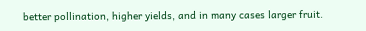better pollination, higher yields, and in many cases larger fruit.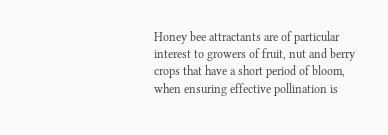Honey bee attractants are of particular interest to growers of fruit, nut and berry crops that have a short period of bloom, when ensuring effective pollination is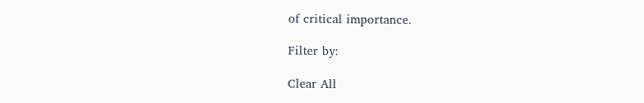of critical importance.

Filter by:

Clear All